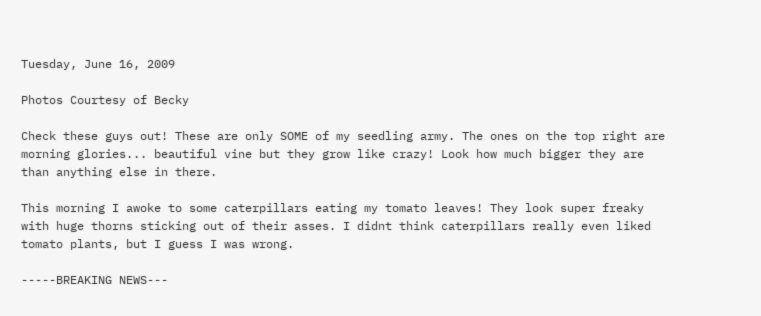Tuesday, June 16, 2009

Photos Courtesy of Becky

Check these guys out! These are only SOME of my seedling army. The ones on the top right are morning glories... beautiful vine but they grow like crazy! Look how much bigger they are than anything else in there.

This morning I awoke to some caterpillars eating my tomato leaves! They look super freaky with huge thorns sticking out of their asses. I didnt think caterpillars really even liked tomato plants, but I guess I was wrong.

-----BREAKING NEWS---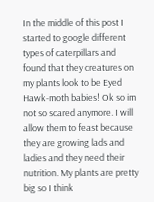In the middle of this post I started to google different types of caterpillars and found that they creatures on my plants look to be Eyed Hawk-moth babies! Ok so im not so scared anymore. I will allow them to feast because they are growing lads and ladies and they need their nutrition. My plants are pretty big so I think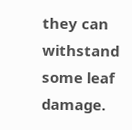they can withstand some leaf damage.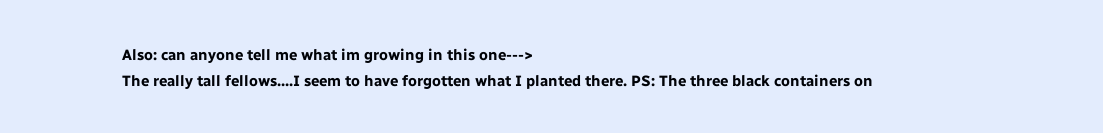Also: can anyone tell me what im growing in this one--->
The really tall fellows....I seem to have forgotten what I planted there. PS: The three black containers on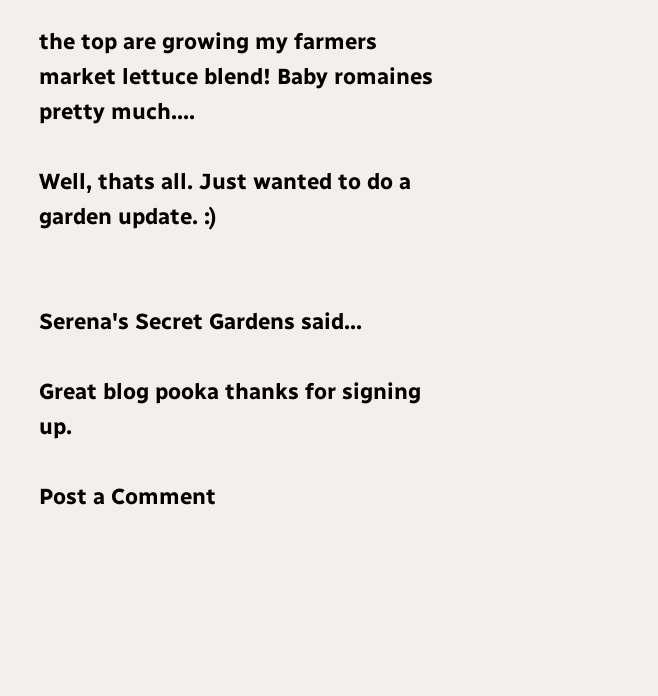the top are growing my farmers market lettuce blend! Baby romaines pretty much....

Well, thats all. Just wanted to do a garden update. :)


Serena's Secret Gardens said...

Great blog pooka thanks for signing up.

Post a Comment